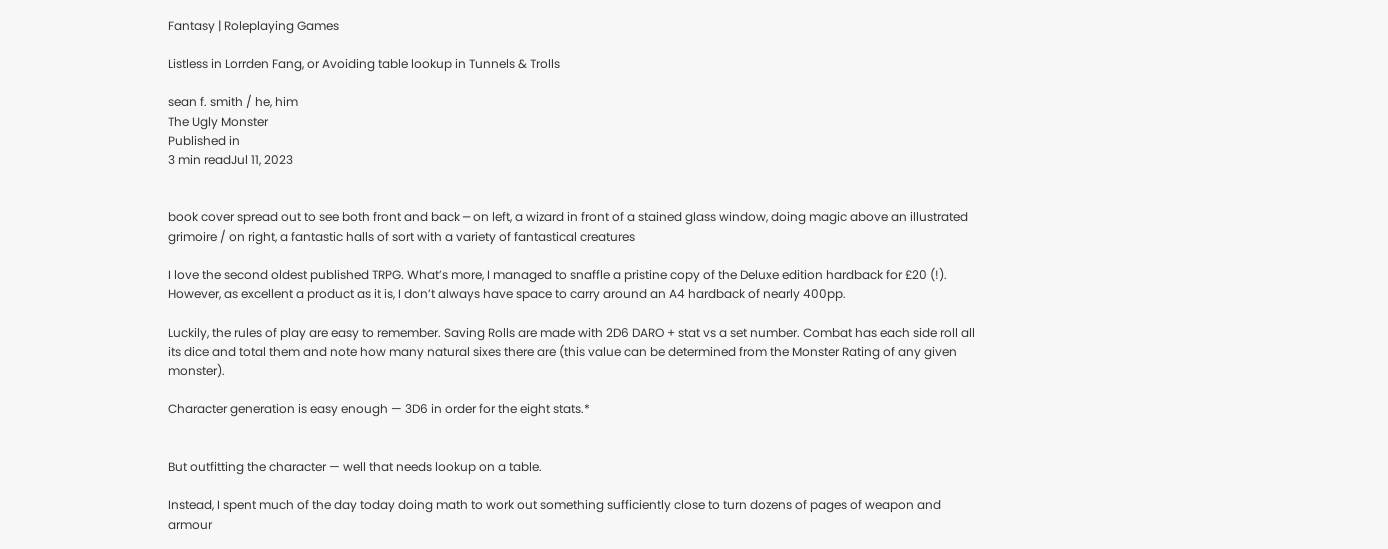Fantasy | Roleplaying Games

Listless in Lorrden Fang, or Avoiding table lookup in Tunnels & Trolls

sean f. smith / he, him
The Ugly Monster
Published in
3 min readJul 11, 2023


book cover spread out to see both front and back ─ on left, a wizard in front of a stained glass window, doing magic above an illustrated grimoire / on right, a fantastic halls of sort with a variety of fantastical creatures

I love the second oldest published TRPG. What’s more, I managed to snaffle a pristine copy of the Deluxe edition hardback for £20 (!). However, as excellent a product as it is, I don’t always have space to carry around an A4 hardback of nearly 400pp.

Luckily, the rules of play are easy to remember. Saving Rolls are made with 2D6 DARO + stat vs a set number. Combat has each side roll all its dice and total them and note how many natural sixes there are (this value can be determined from the Monster Rating of any given monster).

Character generation is easy enough — 3D6 in order for the eight stats.*


But outfitting the character — well that needs lookup on a table.

Instead, I spent much of the day today doing math to work out something sufficiently close to turn dozens of pages of weapon and armour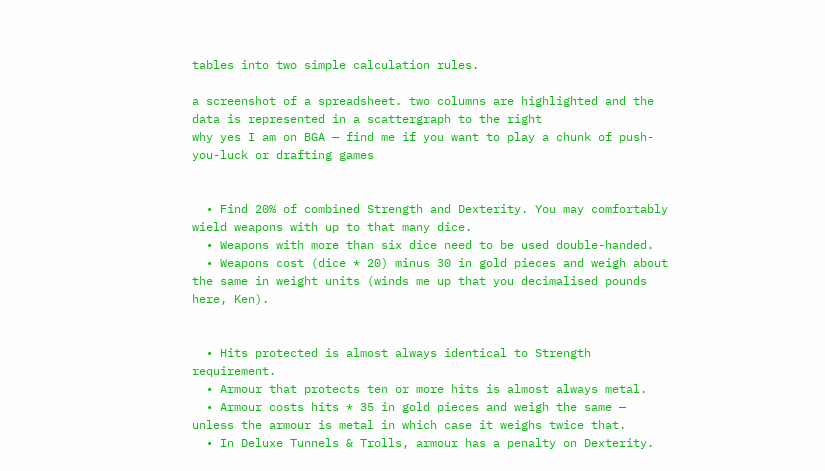tables into two simple calculation rules.

a screenshot of a spreadsheet. two columns are highlighted and the data is represented in a scattergraph to the right
why yes I am on BGA — find me if you want to play a chunk of push-you-luck or drafting games


  • Find 20% of combined Strength and Dexterity. You may comfortably wield weapons with up to that many dice.
  • Weapons with more than six dice need to be used double-handed.
  • Weapons cost (dice * 20) minus 30 in gold pieces and weigh about the same in weight units (winds me up that you decimalised pounds here, Ken).


  • Hits protected is almost always identical to Strength requirement.
  • Armour that protects ten or more hits is almost always metal.
  • Armour costs hits * 35 in gold pieces and weigh the same — unless the armour is metal in which case it weighs twice that.
  • In Deluxe Tunnels & Trolls, armour has a penalty on Dexterity.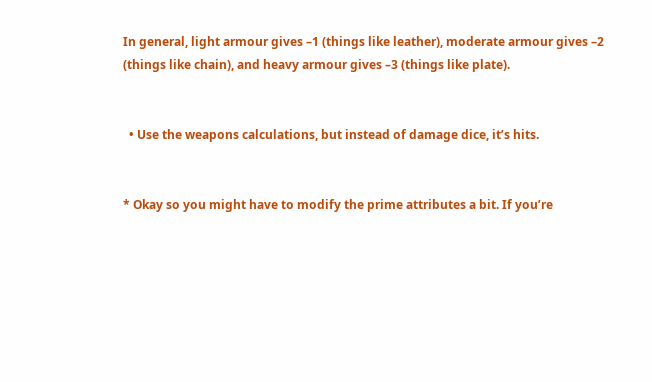In general, light armour gives –1 (things like leather), moderate armour gives –2 (things like chain), and heavy armour gives –3 (things like plate).


  • Use the weapons calculations, but instead of damage dice, it’s hits.


* Okay so you might have to modify the prime attributes a bit. If you’re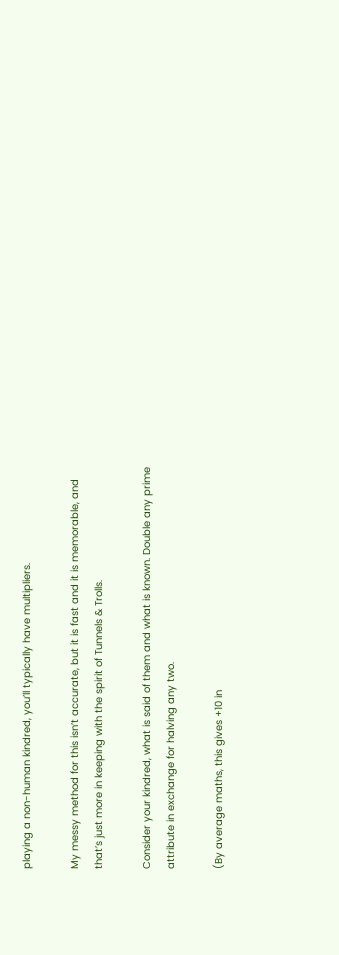playing a non-human kindred, you’ll typically have multipliers.

My messy method for this isn’t accurate, but it is fast and it is memorable, and that’s just more in keeping with the spirit of Tunnels & Trolls.

Consider your kindred, what is said of them and what is known. Double any prime attribute in exchange for halving any two.

(By average maths, this gives +10 in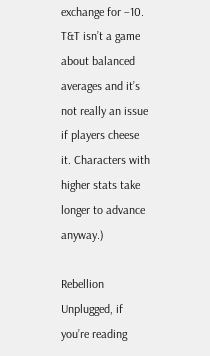exchange for –10. T&T isn’t a game about balanced averages and it’s not really an issue if players cheese it. Characters with higher stats take longer to advance anyway.)

Rebellion Unplugged, if you’re reading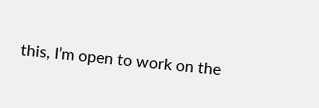this, I’m open to work on the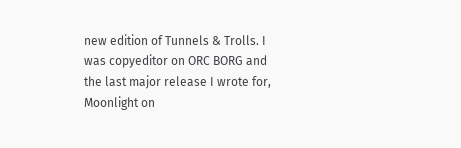new edition of Tunnels & Trolls. I was copyeditor on ORC BORG and the last major release I wrote for, Moonlight on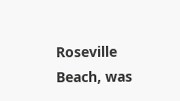Roseville Beach, was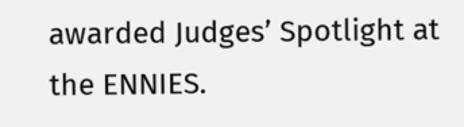awarded Judges’ Spotlight at the ENNIES.